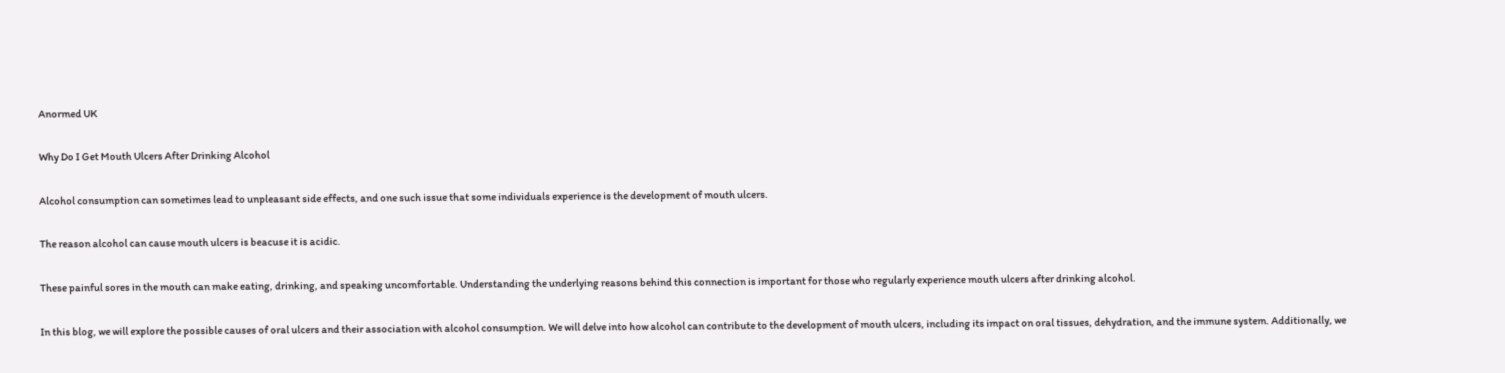Anormed UK

Why Do I Get Mouth Ulcers After Drinking Alcohol

Alcohol consumption can sometimes lead to unpleasant side effects, and one such issue that some individuals experience is the development of mouth ulcers.

The reason alcohol can cause mouth ulcers is beacuse it is acidic.

These painful sores in the mouth can make eating, drinking, and speaking uncomfortable. Understanding the underlying reasons behind this connection is important for those who regularly experience mouth ulcers after drinking alcohol.

In this blog, we will explore the possible causes of oral ulcers and their association with alcohol consumption. We will delve into how alcohol can contribute to the development of mouth ulcers, including its impact on oral tissues, dehydration, and the immune system. Additionally, we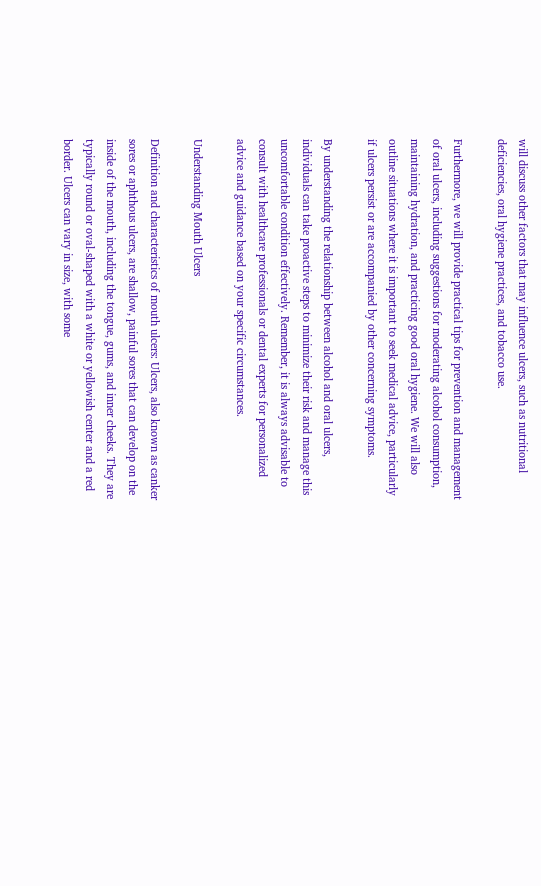will discuss other factors that may influence ulcers, such as nutritional deficiencies, oral hygiene practices, and tobacco use.

Furthermore, we will provide practical tips for prevention and management of oral ulcers, including suggestions for moderating alcohol consumption, maintaining hydration, and practicing good oral hygiene. We will also outline situations where it is important to seek medical advice, particularly if ulcers persist or are accompanied by other concerning symptoms.

By understanding the relationship between alcohol and oral ulcers, individuals can take proactive steps to minimize their risk and manage this uncomfortable condition effectively. Remember, it is always advisable to consult with healthcare professionals or dental experts for personalized advice and guidance based on your specific circumstances.

Understanding Mouth Ulcers

Definition and characteristics of mouth ulcers: Ulcers, also known as canker sores or aphthous ulcers, are shallow, painful sores that can develop on the inside of the mouth, including the tongue, gums, and inner cheeks. They are typically round or oval-shaped with a white or yellowish center and a red border. Ulcers can vary in size, with some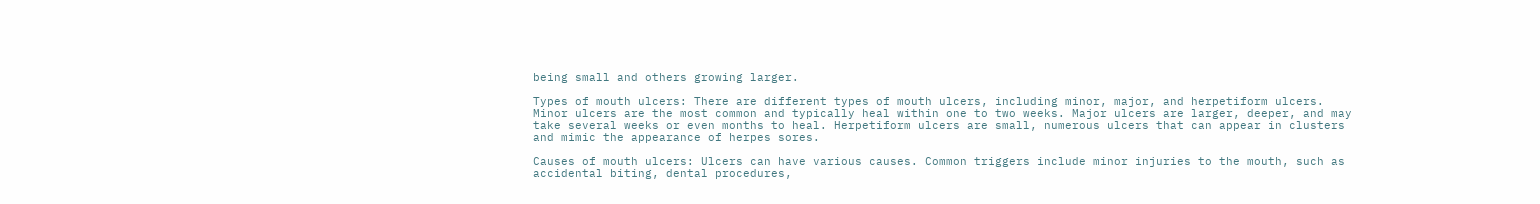being small and others growing larger.

Types of mouth ulcers: There are different types of mouth ulcers, including minor, major, and herpetiform ulcers. Minor ulcers are the most common and typically heal within one to two weeks. Major ulcers are larger, deeper, and may take several weeks or even months to heal. Herpetiform ulcers are small, numerous ulcers that can appear in clusters and mimic the appearance of herpes sores.

Causes of mouth ulcers: Ulcers can have various causes. Common triggers include minor injuries to the mouth, such as accidental biting, dental procedures,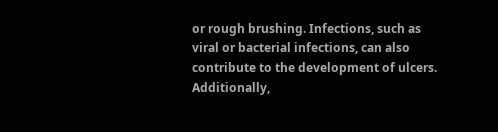or rough brushing. Infections, such as viral or bacterial infections, can also contribute to the development of ulcers. Additionally,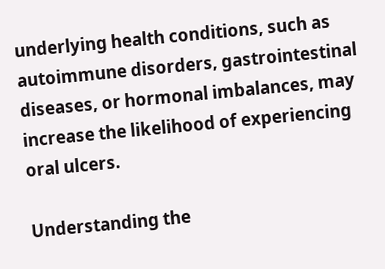underlying health conditions, such as autoimmune disorders, gastrointestinal diseases, or hormonal imbalances, may increase the likelihood of experiencing oral ulcers.

Understanding the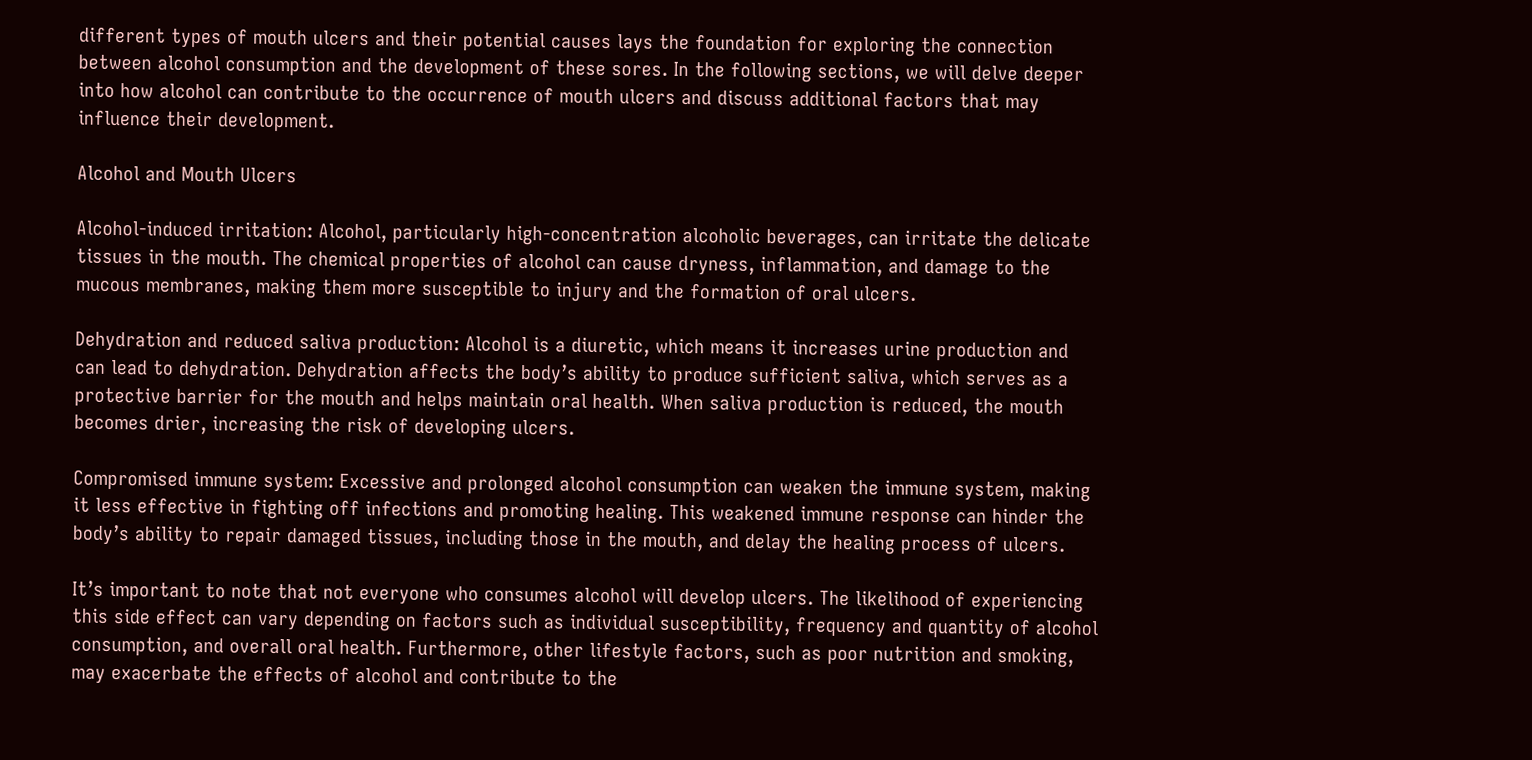different types of mouth ulcers and their potential causes lays the foundation for exploring the connection between alcohol consumption and the development of these sores. In the following sections, we will delve deeper into how alcohol can contribute to the occurrence of mouth ulcers and discuss additional factors that may influence their development.

Alcohol and Mouth Ulcers

Alcohol-induced irritation: Alcohol, particularly high-concentration alcoholic beverages, can irritate the delicate tissues in the mouth. The chemical properties of alcohol can cause dryness, inflammation, and damage to the mucous membranes, making them more susceptible to injury and the formation of oral ulcers.

Dehydration and reduced saliva production: Alcohol is a diuretic, which means it increases urine production and can lead to dehydration. Dehydration affects the body’s ability to produce sufficient saliva, which serves as a protective barrier for the mouth and helps maintain oral health. When saliva production is reduced, the mouth becomes drier, increasing the risk of developing ulcers.

Compromised immune system: Excessive and prolonged alcohol consumption can weaken the immune system, making it less effective in fighting off infections and promoting healing. This weakened immune response can hinder the body’s ability to repair damaged tissues, including those in the mouth, and delay the healing process of ulcers.

It’s important to note that not everyone who consumes alcohol will develop ulcers. The likelihood of experiencing this side effect can vary depending on factors such as individual susceptibility, frequency and quantity of alcohol consumption, and overall oral health. Furthermore, other lifestyle factors, such as poor nutrition and smoking, may exacerbate the effects of alcohol and contribute to the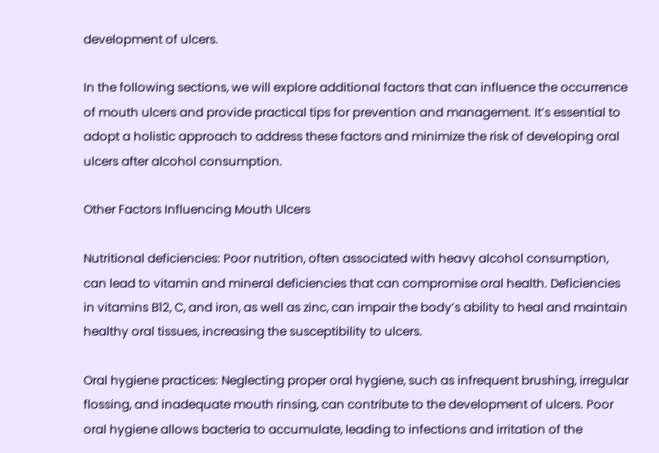development of ulcers.

In the following sections, we will explore additional factors that can influence the occurrence of mouth ulcers and provide practical tips for prevention and management. It’s essential to adopt a holistic approach to address these factors and minimize the risk of developing oral ulcers after alcohol consumption.

Other Factors Influencing Mouth Ulcers

Nutritional deficiencies: Poor nutrition, often associated with heavy alcohol consumption, can lead to vitamin and mineral deficiencies that can compromise oral health. Deficiencies in vitamins B12, C, and iron, as well as zinc, can impair the body’s ability to heal and maintain healthy oral tissues, increasing the susceptibility to ulcers.

Oral hygiene practices: Neglecting proper oral hygiene, such as infrequent brushing, irregular flossing, and inadequate mouth rinsing, can contribute to the development of ulcers. Poor oral hygiene allows bacteria to accumulate, leading to infections and irritation of the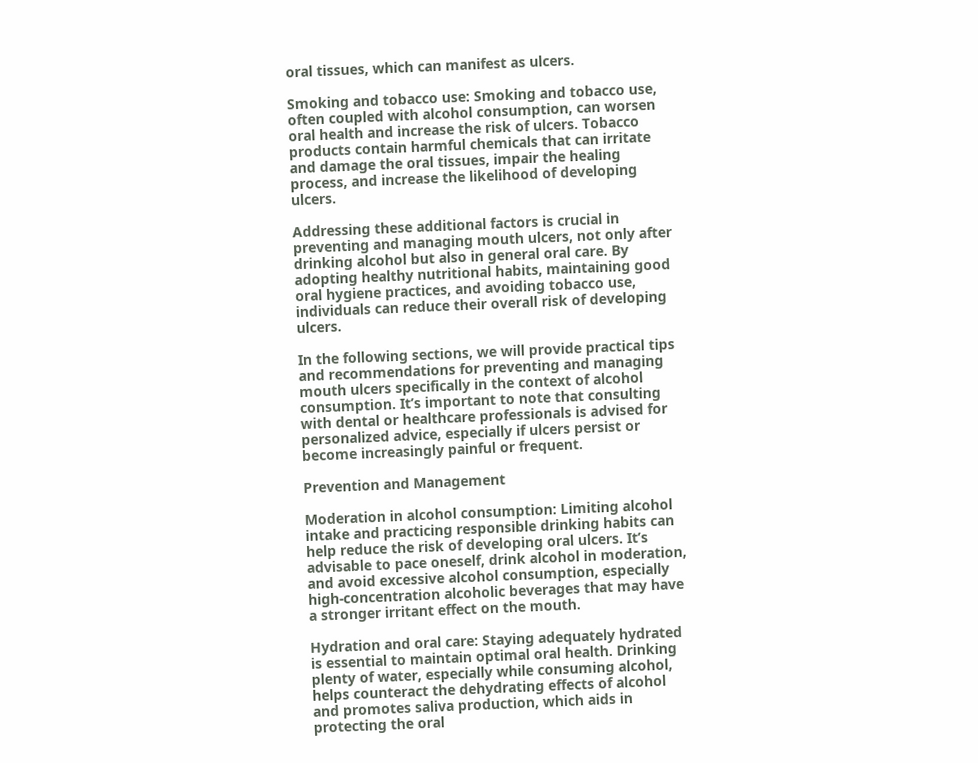oral tissues, which can manifest as ulcers.

Smoking and tobacco use: Smoking and tobacco use, often coupled with alcohol consumption, can worsen oral health and increase the risk of ulcers. Tobacco products contain harmful chemicals that can irritate and damage the oral tissues, impair the healing process, and increase the likelihood of developing ulcers.

Addressing these additional factors is crucial in preventing and managing mouth ulcers, not only after drinking alcohol but also in general oral care. By adopting healthy nutritional habits, maintaining good oral hygiene practices, and avoiding tobacco use, individuals can reduce their overall risk of developing ulcers.

In the following sections, we will provide practical tips and recommendations for preventing and managing mouth ulcers specifically in the context of alcohol consumption. It’s important to note that consulting with dental or healthcare professionals is advised for personalized advice, especially if ulcers persist or become increasingly painful or frequent.

Prevention and Management

Moderation in alcohol consumption: Limiting alcohol intake and practicing responsible drinking habits can help reduce the risk of developing oral ulcers. It’s advisable to pace oneself, drink alcohol in moderation, and avoid excessive alcohol consumption, especially high-concentration alcoholic beverages that may have a stronger irritant effect on the mouth.

Hydration and oral care: Staying adequately hydrated is essential to maintain optimal oral health. Drinking plenty of water, especially while consuming alcohol, helps counteract the dehydrating effects of alcohol and promotes saliva production, which aids in protecting the oral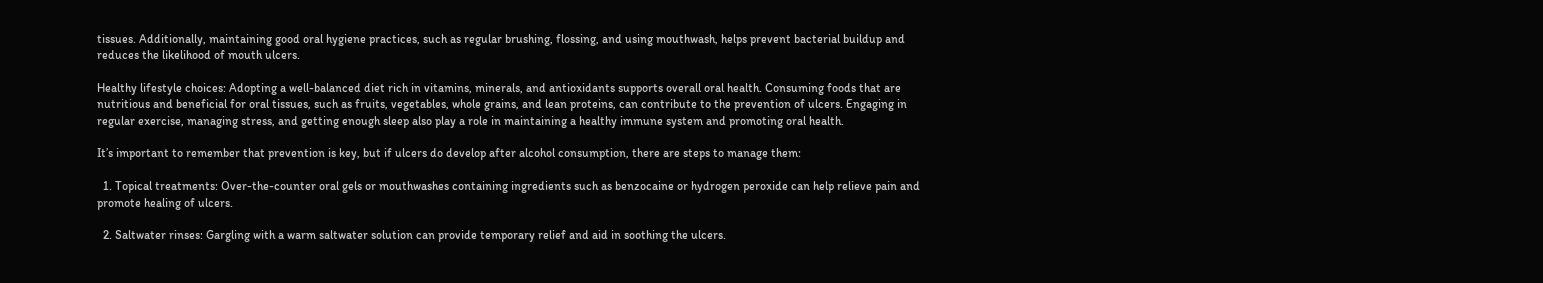tissues. Additionally, maintaining good oral hygiene practices, such as regular brushing, flossing, and using mouthwash, helps prevent bacterial buildup and reduces the likelihood of mouth ulcers.

Healthy lifestyle choices: Adopting a well-balanced diet rich in vitamins, minerals, and antioxidants supports overall oral health. Consuming foods that are nutritious and beneficial for oral tissues, such as fruits, vegetables, whole grains, and lean proteins, can contribute to the prevention of ulcers. Engaging in regular exercise, managing stress, and getting enough sleep also play a role in maintaining a healthy immune system and promoting oral health.

It’s important to remember that prevention is key, but if ulcers do develop after alcohol consumption, there are steps to manage them:

  1. Topical treatments: Over-the-counter oral gels or mouthwashes containing ingredients such as benzocaine or hydrogen peroxide can help relieve pain and promote healing of ulcers.

  2. Saltwater rinses: Gargling with a warm saltwater solution can provide temporary relief and aid in soothing the ulcers.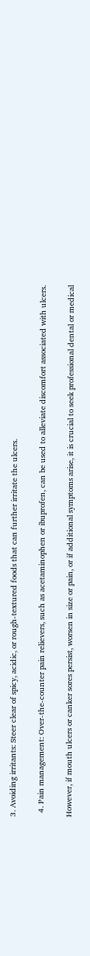3. Avoiding irritants: Steer clear of spicy, acidic, or rough-textured foods that can further irritate the ulcers.

  4. Pain management: Over-the-counter pain relievers, such as acetaminophen or ibuprofen, can be used to alleviate discomfort associated with ulcers.

However, if mouth ulcers or canker sores persist, worsen in size or pain, or if additional symptoms arise, it is crucial to seek professional dental or medical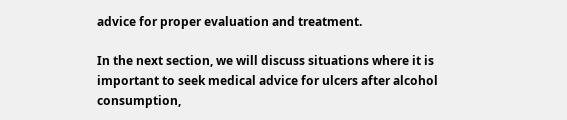advice for proper evaluation and treatment.

In the next section, we will discuss situations where it is important to seek medical advice for ulcers after alcohol consumption,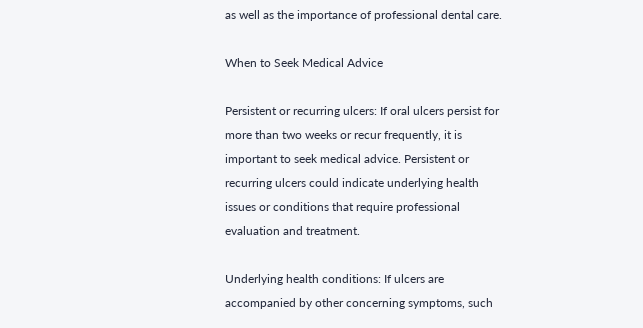as well as the importance of professional dental care.

When to Seek Medical Advice

Persistent or recurring ulcers: If oral ulcers persist for more than two weeks or recur frequently, it is important to seek medical advice. Persistent or recurring ulcers could indicate underlying health issues or conditions that require professional evaluation and treatment.

Underlying health conditions: If ulcers are accompanied by other concerning symptoms, such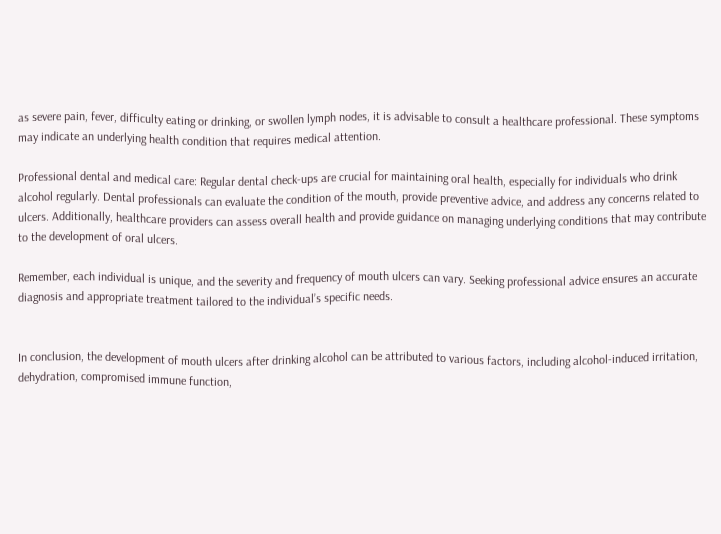as severe pain, fever, difficulty eating or drinking, or swollen lymph nodes, it is advisable to consult a healthcare professional. These symptoms may indicate an underlying health condition that requires medical attention.

Professional dental and medical care: Regular dental check-ups are crucial for maintaining oral health, especially for individuals who drink alcohol regularly. Dental professionals can evaluate the condition of the mouth, provide preventive advice, and address any concerns related to ulcers. Additionally, healthcare providers can assess overall health and provide guidance on managing underlying conditions that may contribute to the development of oral ulcers.

Remember, each individual is unique, and the severity and frequency of mouth ulcers can vary. Seeking professional advice ensures an accurate diagnosis and appropriate treatment tailored to the individual’s specific needs.


In conclusion, the development of mouth ulcers after drinking alcohol can be attributed to various factors, including alcohol-induced irritation, dehydration, compromised immune function,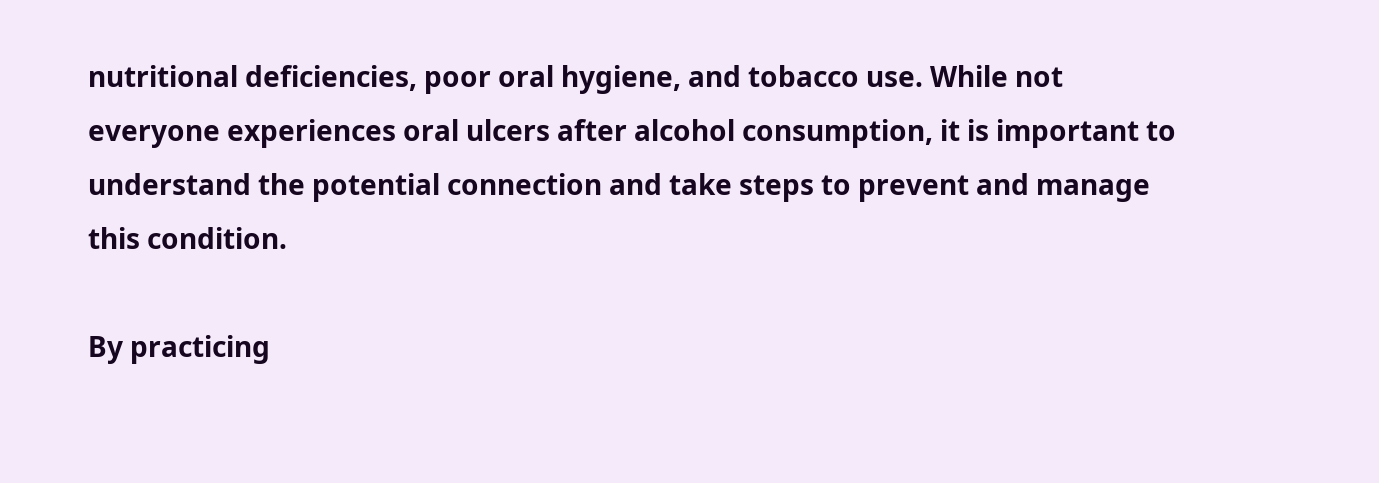nutritional deficiencies, poor oral hygiene, and tobacco use. While not everyone experiences oral ulcers after alcohol consumption, it is important to understand the potential connection and take steps to prevent and manage this condition.

By practicing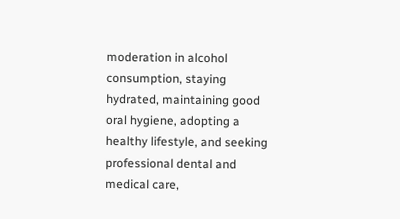moderation in alcohol consumption, staying hydrated, maintaining good oral hygiene, adopting a healthy lifestyle, and seeking professional dental and medical care,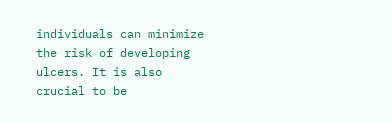individuals can minimize the risk of developing ulcers. It is also crucial to be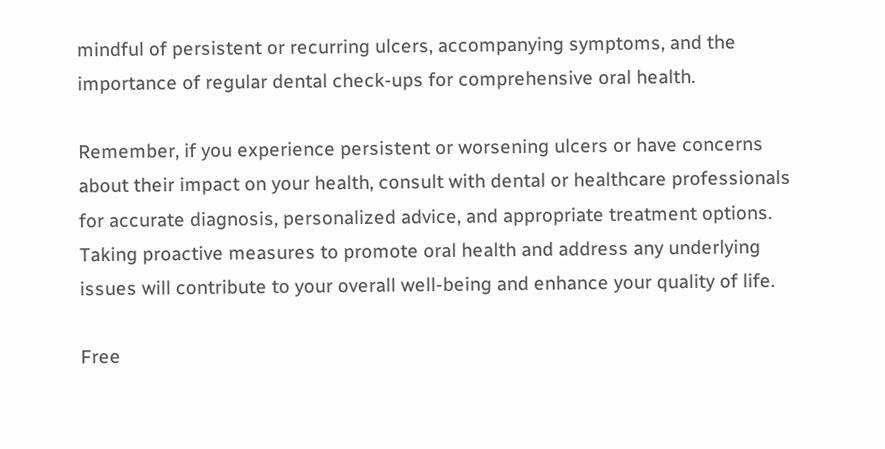mindful of persistent or recurring ulcers, accompanying symptoms, and the importance of regular dental check-ups for comprehensive oral health.

Remember, if you experience persistent or worsening ulcers or have concerns about their impact on your health, consult with dental or healthcare professionals for accurate diagnosis, personalized advice, and appropriate treatment options. Taking proactive measures to promote oral health and address any underlying issues will contribute to your overall well-being and enhance your quality of life.

Free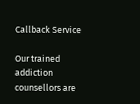Callback Service

Our trained addiction counsellors are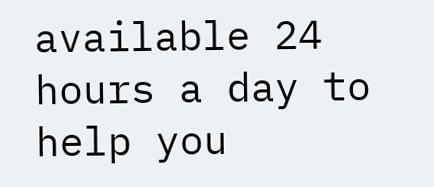available 24 hours a day to help you